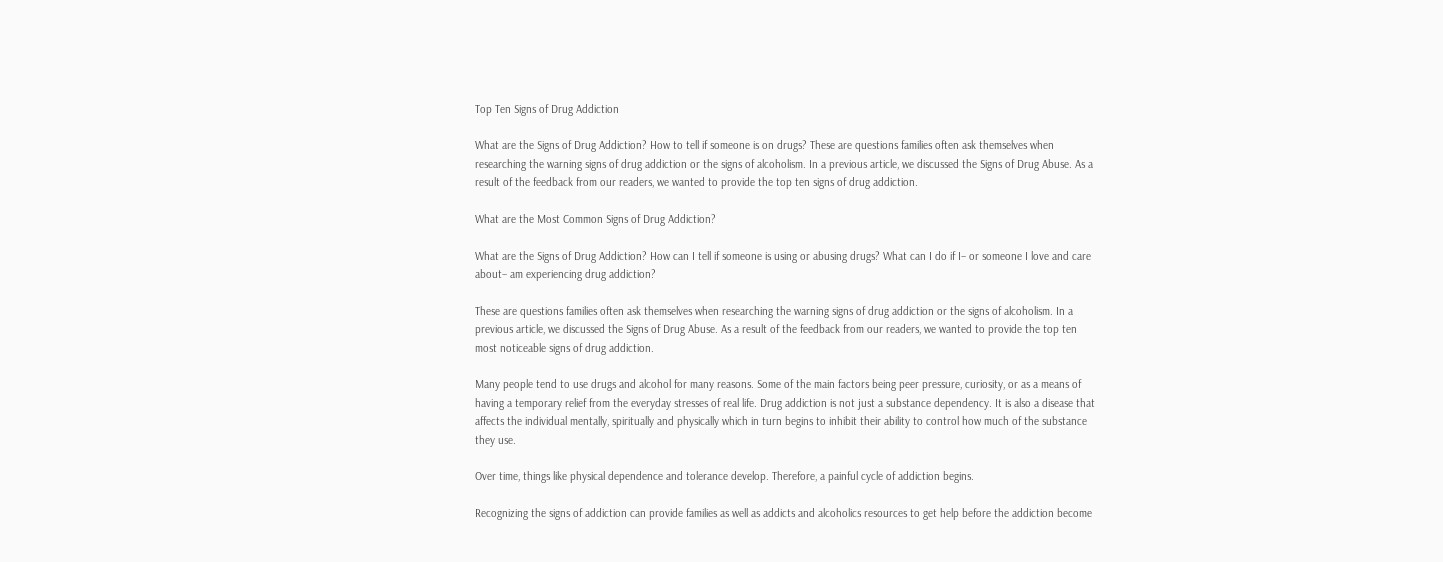Top Ten Signs of Drug Addiction

What are the Signs of Drug Addiction? How to tell if someone is on drugs? These are questions families often ask themselves when researching the warning signs of drug addiction or the signs of alcoholism. In a previous article, we discussed the Signs of Drug Abuse. As a result of the feedback from our readers, we wanted to provide the top ten signs of drug addiction.

What are the Most Common Signs of Drug Addiction?

What are the Signs of Drug Addiction? How can I tell if someone is using or abusing drugs? What can I do if I– or someone I love and care about– am experiencing drug addiction?

These are questions families often ask themselves when researching the warning signs of drug addiction or the signs of alcoholism. In a previous article, we discussed the Signs of Drug Abuse. As a result of the feedback from our readers, we wanted to provide the top ten most noticeable signs of drug addiction.

Many people tend to use drugs and alcohol for many reasons. Some of the main factors being peer pressure, curiosity, or as a means of having a temporary relief from the everyday stresses of real life. Drug addiction is not just a substance dependency. It is also a disease that affects the individual mentally, spiritually and physically which in turn begins to inhibit their ability to control how much of the substance they use.

Over time, things like physical dependence and tolerance develop. Therefore, a painful cycle of addiction begins.

Recognizing the signs of addiction can provide families as well as addicts and alcoholics resources to get help before the addiction become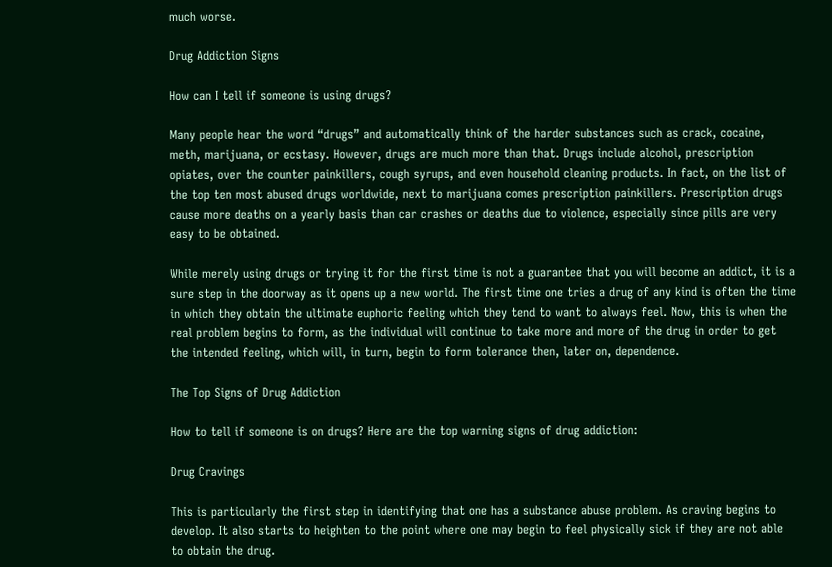much worse.

Drug Addiction Signs

How can I tell if someone is using drugs?

Many people hear the word “drugs” and automatically think of the harder substances such as crack, cocaine, meth, marijuana, or ecstasy. However, drugs are much more than that. Drugs include alcohol, prescription opiates, over the counter painkillers, cough syrups, and even household cleaning products. In fact, on the list of the top ten most abused drugs worldwide, next to marijuana comes prescription painkillers. Prescription drugs cause more deaths on a yearly basis than car crashes or deaths due to violence, especially since pills are very easy to be obtained.

While merely using drugs or trying it for the first time is not a guarantee that you will become an addict, it is a sure step in the doorway as it opens up a new world. The first time one tries a drug of any kind is often the time in which they obtain the ultimate euphoric feeling which they tend to want to always feel. Now, this is when the real problem begins to form, as the individual will continue to take more and more of the drug in order to get the intended feeling, which will, in turn, begin to form tolerance then, later on, dependence.

The Top Signs of Drug Addiction

How to tell if someone is on drugs? Here are the top warning signs of drug addiction:

Drug Cravings

This is particularly the first step in identifying that one has a substance abuse problem. As craving begins to develop. It also starts to heighten to the point where one may begin to feel physically sick if they are not able to obtain the drug.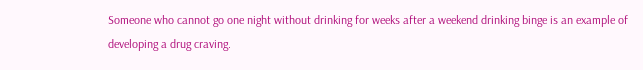Someone who cannot go one night without drinking for weeks after a weekend drinking binge is an example of developing a drug craving.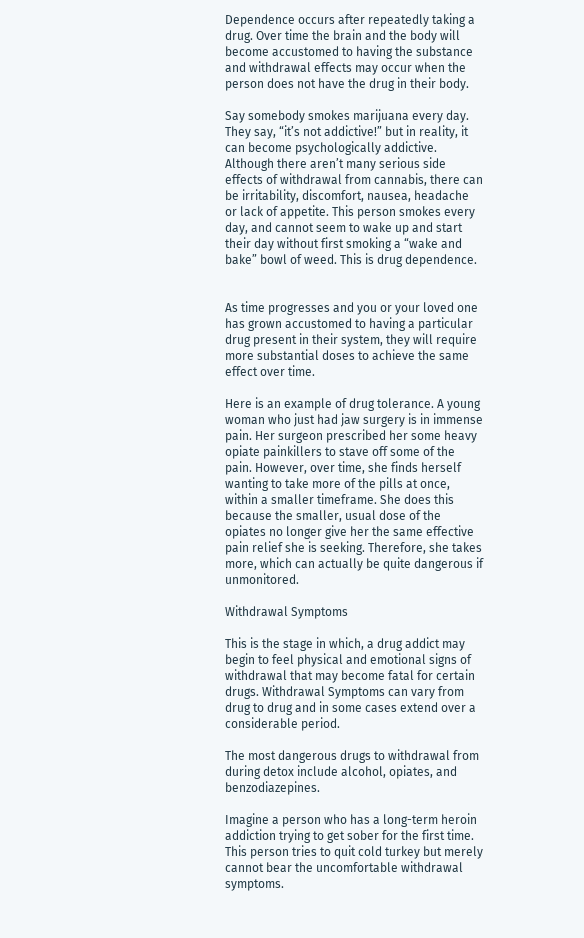Dependence occurs after repeatedly taking a drug. Over time the brain and the body will become accustomed to having the substance and withdrawal effects may occur when the person does not have the drug in their body.

Say somebody smokes marijuana every day. They say, “it’s not addictive!” but in reality, it can become psychologically addictive. Although there aren’t many serious side effects of withdrawal from cannabis, there can be irritability, discomfort, nausea, headache or lack of appetite. This person smokes every day, and cannot seem to wake up and start their day without first smoking a “wake and bake” bowl of weed. This is drug dependence.


As time progresses and you or your loved one has grown accustomed to having a particular drug present in their system, they will require more substantial doses to achieve the same effect over time.

Here is an example of drug tolerance. A young woman who just had jaw surgery is in immense pain. Her surgeon prescribed her some heavy opiate painkillers to stave off some of the pain. However, over time, she finds herself wanting to take more of the pills at once, within a smaller timeframe. She does this because the smaller, usual dose of the opiates no longer give her the same effective pain relief she is seeking. Therefore, she takes more, which can actually be quite dangerous if unmonitored.

Withdrawal Symptoms

This is the stage in which, a drug addict may begin to feel physical and emotional signs of withdrawal that may become fatal for certain drugs. Withdrawal Symptoms can vary from drug to drug and in some cases extend over a considerable period.

The most dangerous drugs to withdrawal from during detox include alcohol, opiates, and benzodiazepines.

Imagine a person who has a long-term heroin addiction trying to get sober for the first time. This person tries to quit cold turkey but merely cannot bear the uncomfortable withdrawal symptoms.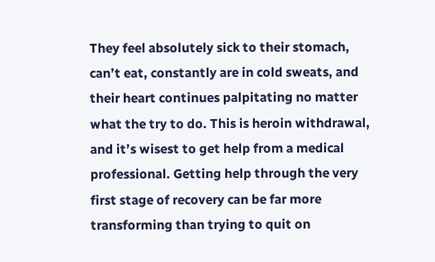They feel absolutely sick to their stomach, can’t eat, constantly are in cold sweats, and their heart continues palpitating no matter what the try to do. This is heroin withdrawal, and it’s wisest to get help from a medical professional. Getting help through the very first stage of recovery can be far more transforming than trying to quit on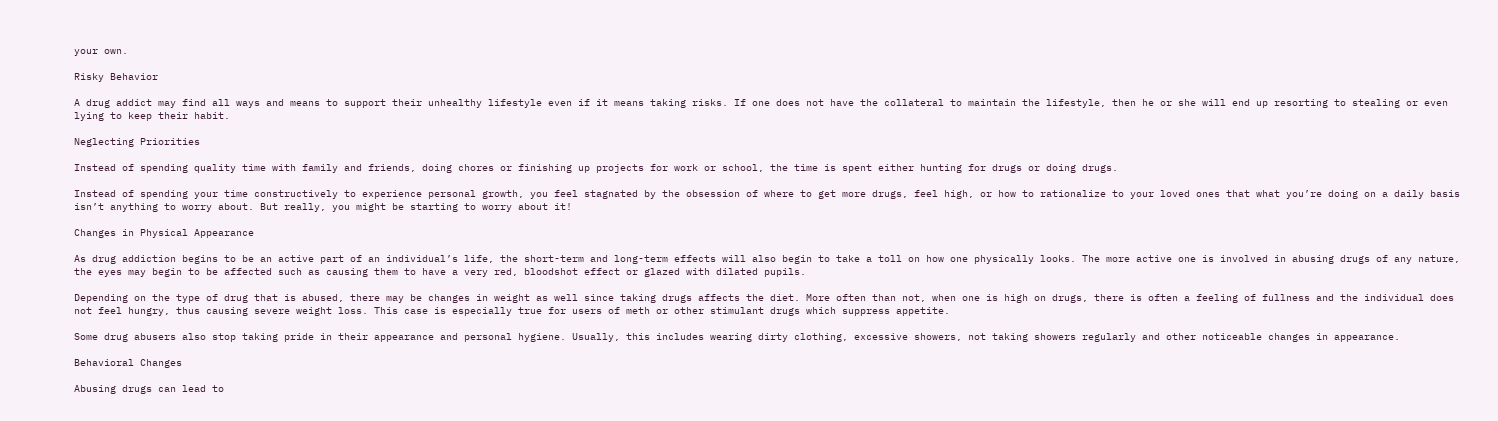your own.

Risky Behavior

A drug addict may find all ways and means to support their unhealthy lifestyle even if it means taking risks. If one does not have the collateral to maintain the lifestyle, then he or she will end up resorting to stealing or even lying to keep their habit.

Neglecting Priorities

Instead of spending quality time with family and friends, doing chores or finishing up projects for work or school, the time is spent either hunting for drugs or doing drugs.

Instead of spending your time constructively to experience personal growth, you feel stagnated by the obsession of where to get more drugs, feel high, or how to rationalize to your loved ones that what you’re doing on a daily basis isn’t anything to worry about. But really, you might be starting to worry about it!

Changes in Physical Appearance

As drug addiction begins to be an active part of an individual’s life, the short-term and long-term effects will also begin to take a toll on how one physically looks. The more active one is involved in abusing drugs of any nature, the eyes may begin to be affected such as causing them to have a very red, bloodshot effect or glazed with dilated pupils.

Depending on the type of drug that is abused, there may be changes in weight as well since taking drugs affects the diet. More often than not, when one is high on drugs, there is often a feeling of fullness and the individual does not feel hungry, thus causing severe weight loss. This case is especially true for users of meth or other stimulant drugs which suppress appetite.

Some drug abusers also stop taking pride in their appearance and personal hygiene. Usually, this includes wearing dirty clothing, excessive showers, not taking showers regularly and other noticeable changes in appearance.

Behavioral Changes

Abusing drugs can lead to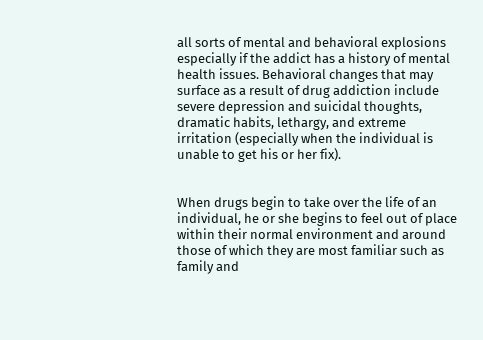all sorts of mental and behavioral explosions especially if the addict has a history of mental health issues. Behavioral changes that may surface as a result of drug addiction include severe depression and suicidal thoughts, dramatic habits, lethargy, and extreme irritation (especially when the individual is unable to get his or her fix).


When drugs begin to take over the life of an individual, he or she begins to feel out of place within their normal environment and around those of which they are most familiar such as family and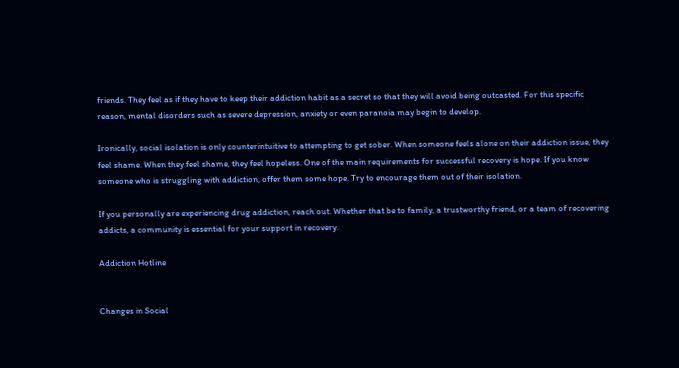friends. They feel as if they have to keep their addiction habit as a secret so that they will avoid being outcasted. For this specific reason, mental disorders such as severe depression, anxiety or even paranoia may begin to develop.

Ironically, social isolation is only counterintuitive to attempting to get sober. When someone feels alone on their addiction issue, they feel shame. When they feel shame, they feel hopeless. One of the main requirements for successful recovery is hope. If you know someone who is struggling with addiction, offer them some hope. Try to encourage them out of their isolation.

If you personally are experiencing drug addiction, reach out. Whether that be to family, a trustworthy friend, or a team of recovering addicts, a community is essential for your support in recovery.

Addiction Hotline


Changes in Social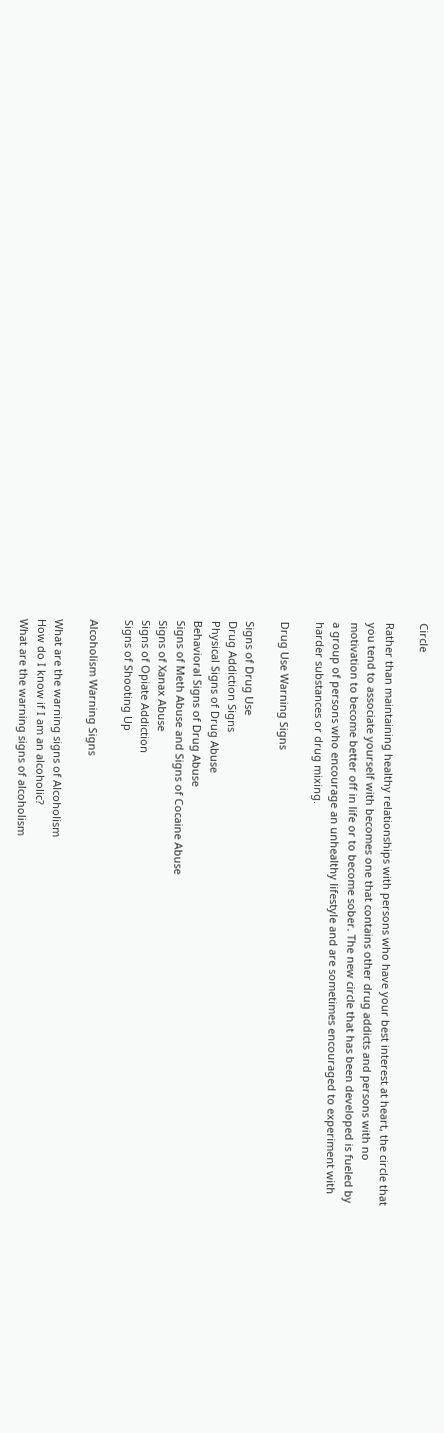Circle

Rather than maintaining healthy relationships with persons who have your best interest at heart, the circle that you tend to associate yourself with becomes one that contains other drug addicts and persons with no motivation to become better off in life or to become sober. The new circle that has been developed is fueled by a group of persons who encourage an unhealthy lifestyle and are sometimes encouraged to experiment with harder substances or drug mixing.

Drug Use Warning Signs

Signs of Drug Use
Drug Addiction Signs
Physical Signs of Drug Abuse
Behavioral Signs of Drug Abuse
Signs of Meth Abuse and Signs of Cocaine Abuse
Signs of Xanax Abuse
Signs of Opiate Addiction
Signs of Shooting Up

Alcoholism Warning Signs

What are the warning signs of Alcoholism
How do I know if I am an alcoholic?
What are the warning signs of alcoholism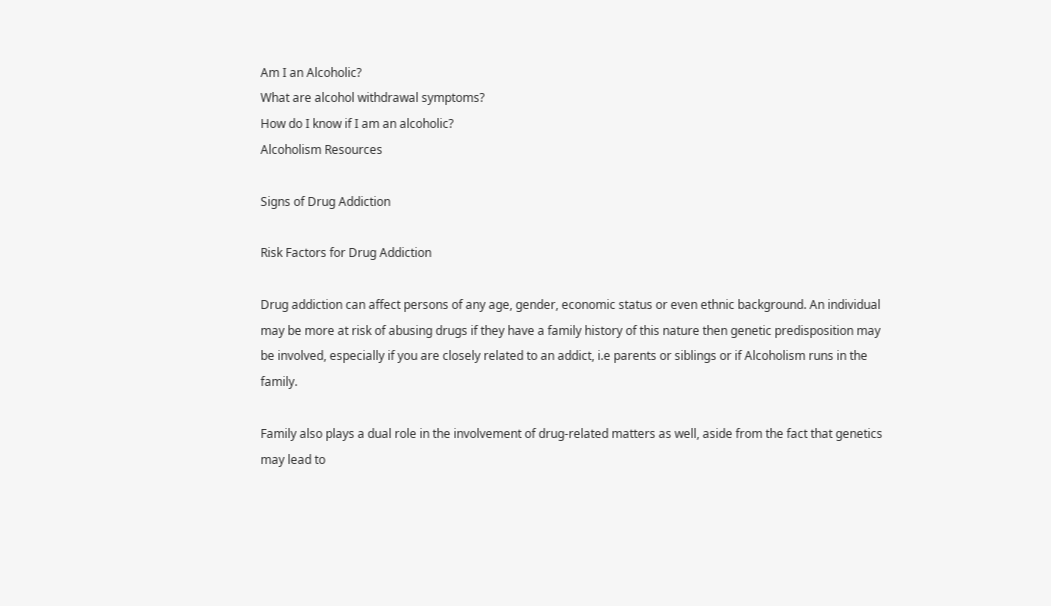Am I an Alcoholic?
What are alcohol withdrawal symptoms?
How do I know if I am an alcoholic?
Alcoholism Resources

Signs of Drug Addiction

Risk Factors for Drug Addiction

Drug addiction can affect persons of any age, gender, economic status or even ethnic background. An individual may be more at risk of abusing drugs if they have a family history of this nature then genetic predisposition may be involved, especially if you are closely related to an addict, i.e parents or siblings or if Alcoholism runs in the family.

Family also plays a dual role in the involvement of drug-related matters as well, aside from the fact that genetics may lead to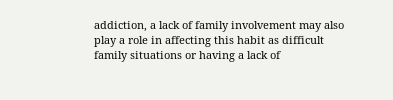addiction, a lack of family involvement may also play a role in affecting this habit as difficult family situations or having a lack of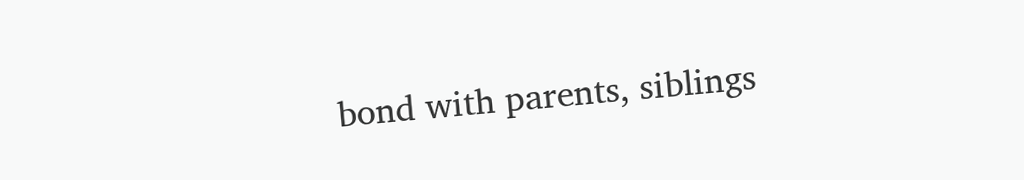bond with parents, siblings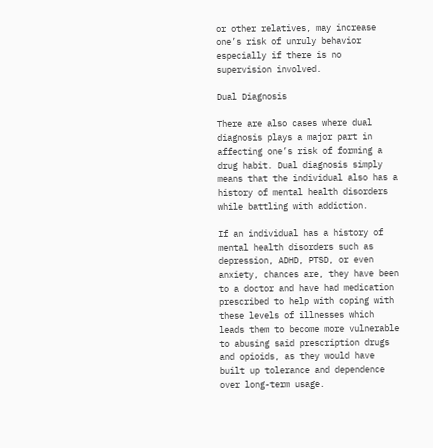or other relatives, may increase one’s risk of unruly behavior especially if there is no supervision involved.

Dual Diagnosis

There are also cases where dual diagnosis plays a major part in affecting one’s risk of forming a drug habit. Dual diagnosis simply means that the individual also has a history of mental health disorders while battling with addiction.

If an individual has a history of mental health disorders such as depression, ADHD, PTSD, or even anxiety, chances are, they have been to a doctor and have had medication prescribed to help with coping with these levels of illnesses which leads them to become more vulnerable to abusing said prescription drugs and opioids, as they would have built up tolerance and dependence over long-term usage.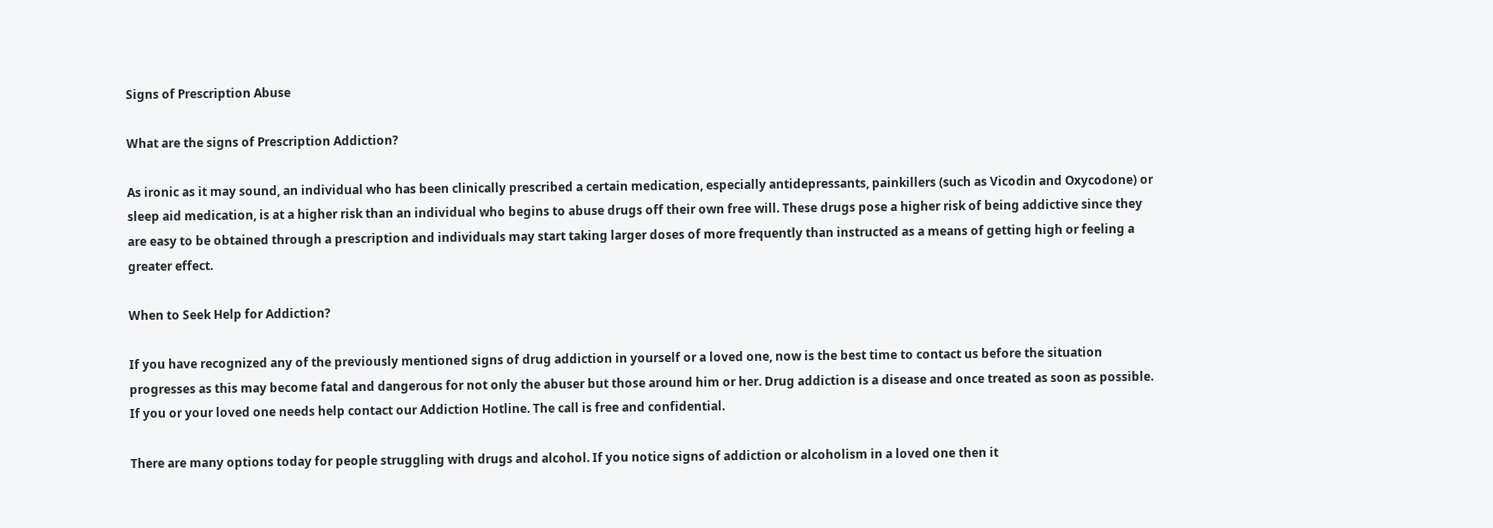Signs of Prescription Abuse

What are the signs of Prescription Addiction?

As ironic as it may sound, an individual who has been clinically prescribed a certain medication, especially antidepressants, painkillers (such as Vicodin and Oxycodone) or sleep aid medication, is at a higher risk than an individual who begins to abuse drugs off their own free will. These drugs pose a higher risk of being addictive since they are easy to be obtained through a prescription and individuals may start taking larger doses of more frequently than instructed as a means of getting high or feeling a greater effect.

When to Seek Help for Addiction?

If you have recognized any of the previously mentioned signs of drug addiction in yourself or a loved one, now is the best time to contact us before the situation progresses as this may become fatal and dangerous for not only the abuser but those around him or her. Drug addiction is a disease and once treated as soon as possible. If you or your loved one needs help contact our Addiction Hotline. The call is free and confidential.

There are many options today for people struggling with drugs and alcohol. If you notice signs of addiction or alcoholism in a loved one then it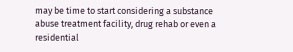may be time to start considering a substance abuse treatment facility, drug rehab or even a residential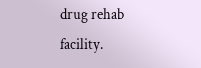drug rehab facility.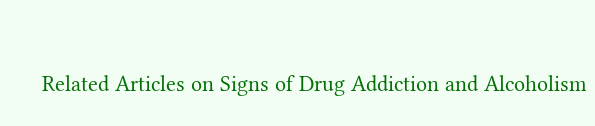Related Articles on Signs of Drug Addiction and Alcoholism